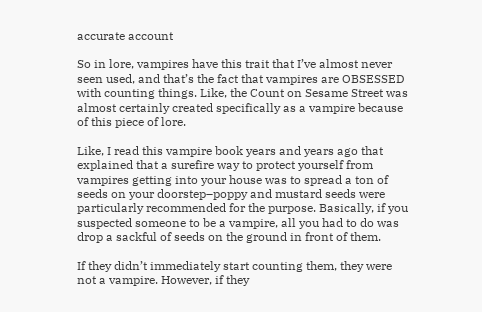accurate account

So in lore, vampires have this trait that I’ve almost never seen used, and that’s the fact that vampires are OBSESSED with counting things. Like, the Count on Sesame Street was almost certainly created specifically as a vampire because of this piece of lore.

Like, I read this vampire book years and years ago that explained that a surefire way to protect yourself from vampires getting into your house was to spread a ton of seeds on your doorstep–poppy and mustard seeds were particularly recommended for the purpose. Basically, if you suspected someone to be a vampire, all you had to do was drop a sackful of seeds on the ground in front of them.

If they didn’t immediately start counting them, they were not a vampire. However, if they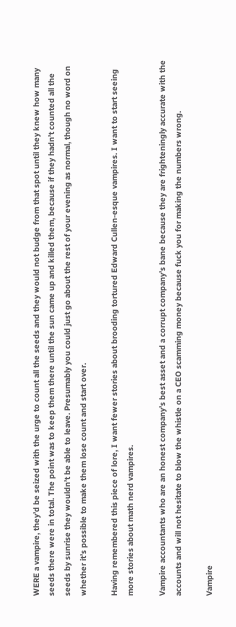WERE a vampire, they’d be seized with the urge to count all the seeds and they would not budge from that spot until they knew how many seeds there were in total. The point was to keep them there until the sun came up and killed them, because if they hadn’t counted all the seeds by sunrise they wouldn’t be able to leave. Presumably you could just go about the rest of your evening as normal, though no word on whether it’s possible to make them lose count and start over.

Having remembered this piece of lore, I want fewer stories about brooding tortured Edward Cullen-esque vampires. I want to start seeing more stories about math nerd vampires.

Vampire accountants who are an honest company’s best asset and a corrupt company’s bane because they are frighteningly accurate with the accounts and will not hesitate to blow the whistle on a CEO scamming money because fuck you for making the numbers wrong.

Vampire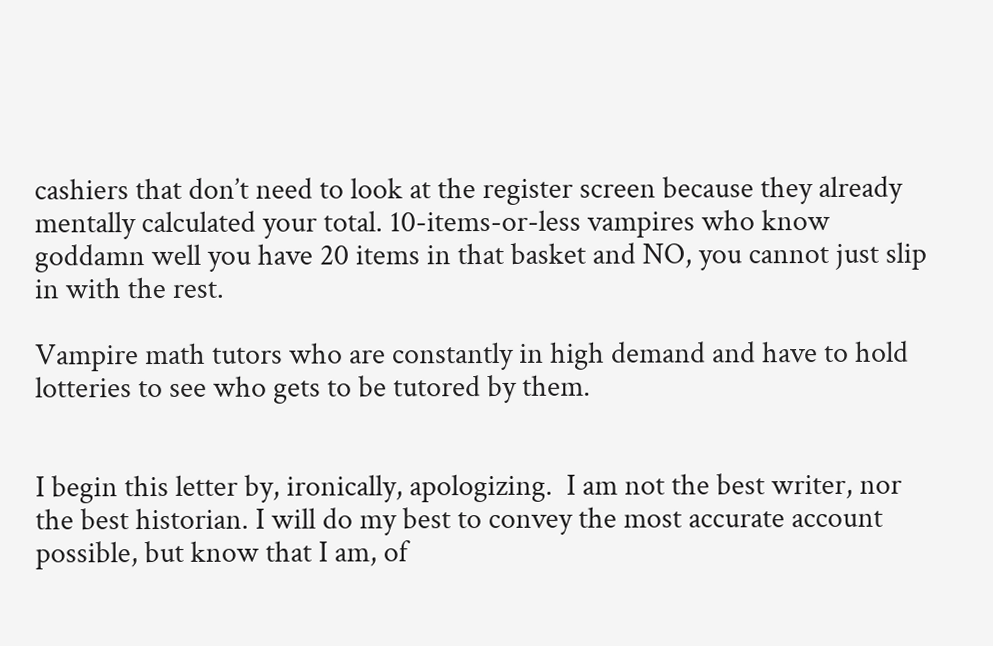cashiers that don’t need to look at the register screen because they already mentally calculated your total. 10-items-or-less vampires who know goddamn well you have 20 items in that basket and NO, you cannot just slip in with the rest.

Vampire math tutors who are constantly in high demand and have to hold lotteries to see who gets to be tutored by them.


I begin this letter by, ironically, apologizing.  I am not the best writer, nor the best historian. I will do my best to convey the most accurate account possible, but know that I am, of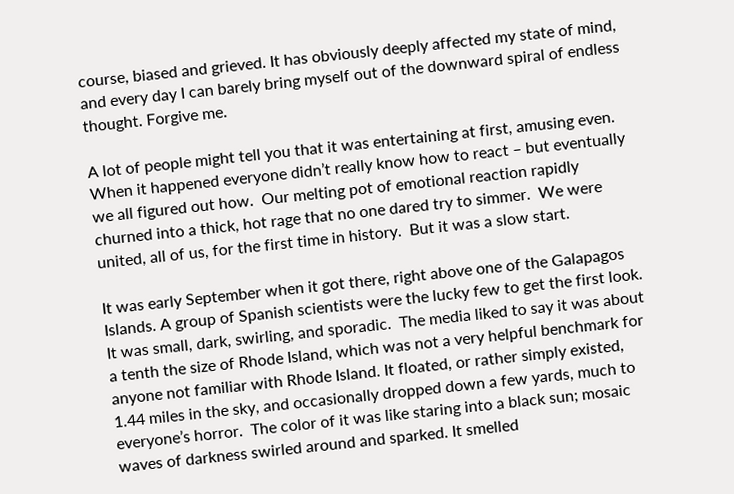course, biased and grieved. It has obviously deeply affected my state of mind, and every day I can barely bring myself out of the downward spiral of endless thought. Forgive me.

A lot of people might tell you that it was entertaining at first, amusing even. When it happened everyone didn’t really know how to react – but eventually we all figured out how.  Our melting pot of emotional reaction rapidly churned into a thick, hot rage that no one dared try to simmer.  We were united, all of us, for the first time in history.  But it was a slow start.

It was early September when it got there, right above one of the Galapagos Islands. A group of Spanish scientists were the lucky few to get the first look.  It was small, dark, swirling, and sporadic.  The media liked to say it was about a tenth the size of Rhode Island, which was not a very helpful benchmark for anyone not familiar with Rhode Island. It floated, or rather simply existed, 1.44 miles in the sky, and occasionally dropped down a few yards, much to everyone’s horror.  The color of it was like staring into a black sun; mosaic waves of darkness swirled around and sparked. It smelled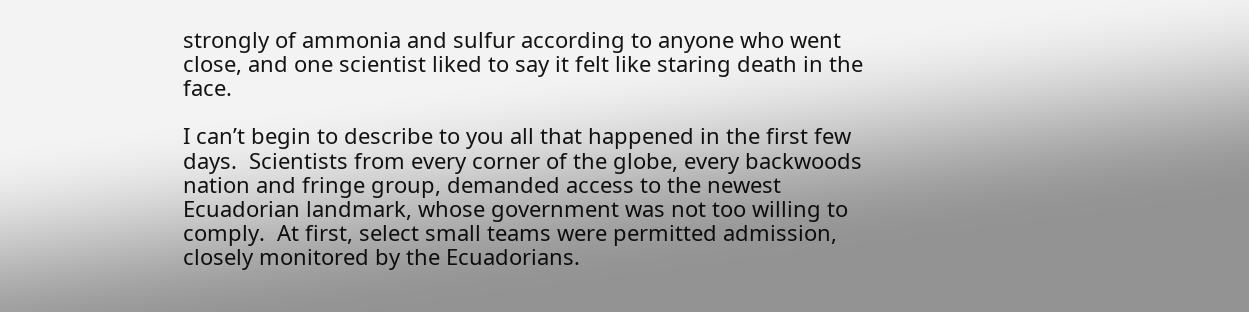strongly of ammonia and sulfur according to anyone who went close, and one scientist liked to say it felt like staring death in the face.

I can’t begin to describe to you all that happened in the first few days.  Scientists from every corner of the globe, every backwoods nation and fringe group, demanded access to the newest Ecuadorian landmark, whose government was not too willing to comply.  At first, select small teams were permitted admission, closely monitored by the Ecuadorians.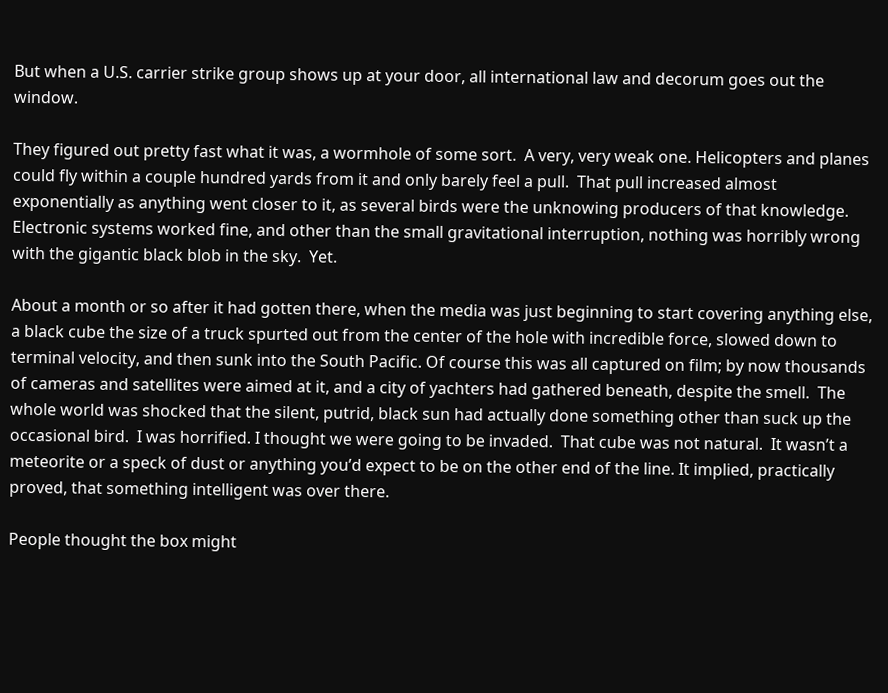But when a U.S. carrier strike group shows up at your door, all international law and decorum goes out the window.

They figured out pretty fast what it was, a wormhole of some sort.  A very, very weak one. Helicopters and planes could fly within a couple hundred yards from it and only barely feel a pull.  That pull increased almost exponentially as anything went closer to it, as several birds were the unknowing producers of that knowledge. Electronic systems worked fine, and other than the small gravitational interruption, nothing was horribly wrong with the gigantic black blob in the sky.  Yet.

About a month or so after it had gotten there, when the media was just beginning to start covering anything else, a black cube the size of a truck spurted out from the center of the hole with incredible force, slowed down to terminal velocity, and then sunk into the South Pacific. Of course this was all captured on film; by now thousands of cameras and satellites were aimed at it, and a city of yachters had gathered beneath, despite the smell.  The whole world was shocked that the silent, putrid, black sun had actually done something other than suck up the occasional bird.  I was horrified. I thought we were going to be invaded.  That cube was not natural.  It wasn’t a meteorite or a speck of dust or anything you’d expect to be on the other end of the line. It implied, practically proved, that something intelligent was over there.

People thought the box might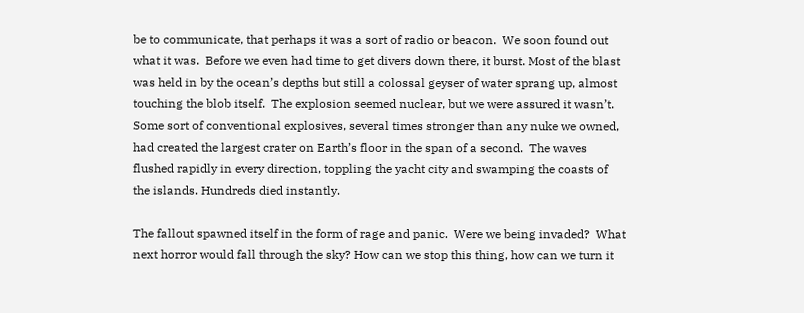be to communicate, that perhaps it was a sort of radio or beacon.  We soon found out what it was.  Before we even had time to get divers down there, it burst. Most of the blast was held in by the ocean’s depths but still a colossal geyser of water sprang up, almost touching the blob itself.  The explosion seemed nuclear, but we were assured it wasn’t.  Some sort of conventional explosives, several times stronger than any nuke we owned, had created the largest crater on Earth’s floor in the span of a second.  The waves flushed rapidly in every direction, toppling the yacht city and swamping the coasts of the islands. Hundreds died instantly.

The fallout spawned itself in the form of rage and panic.  Were we being invaded?  What next horror would fall through the sky? How can we stop this thing, how can we turn it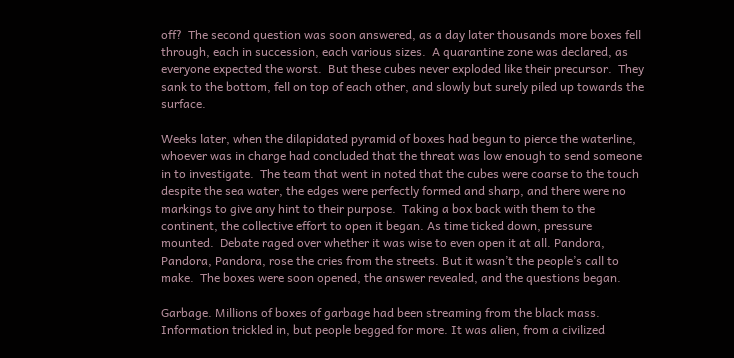off?  The second question was soon answered, as a day later thousands more boxes fell through, each in succession, each various sizes.  A quarantine zone was declared, as everyone expected the worst.  But these cubes never exploded like their precursor.  They sank to the bottom, fell on top of each other, and slowly but surely piled up towards the surface.

Weeks later, when the dilapidated pyramid of boxes had begun to pierce the waterline, whoever was in charge had concluded that the threat was low enough to send someone in to investigate.  The team that went in noted that the cubes were coarse to the touch despite the sea water, the edges were perfectly formed and sharp, and there were no markings to give any hint to their purpose.  Taking a box back with them to the continent, the collective effort to open it began. As time ticked down, pressure mounted.  Debate raged over whether it was wise to even open it at all. Pandora, Pandora, Pandora, rose the cries from the streets. But it wasn’t the people’s call to make.  The boxes were soon opened, the answer revealed, and the questions began.

Garbage. Millions of boxes of garbage had been streaming from the black mass.  Information trickled in, but people begged for more. It was alien, from a civilized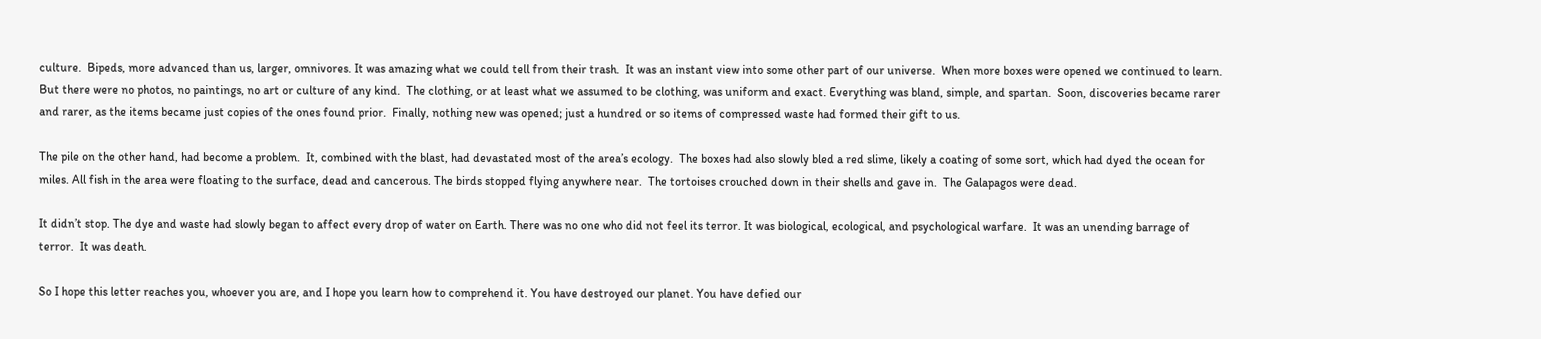culture.  Bipeds, more advanced than us, larger, omnivores. It was amazing what we could tell from their trash.  It was an instant view into some other part of our universe.  When more boxes were opened we continued to learn.  But there were no photos, no paintings, no art or culture of any kind.  The clothing, or at least what we assumed to be clothing, was uniform and exact. Everything was bland, simple, and spartan.  Soon, discoveries became rarer and rarer, as the items became just copies of the ones found prior.  Finally, nothing new was opened; just a hundred or so items of compressed waste had formed their gift to us.

The pile on the other hand, had become a problem.  It, combined with the blast, had devastated most of the area’s ecology.  The boxes had also slowly bled a red slime, likely a coating of some sort, which had dyed the ocean for miles. All fish in the area were floating to the surface, dead and cancerous. The birds stopped flying anywhere near.  The tortoises crouched down in their shells and gave in.  The Galapagos were dead.

It didn’t stop. The dye and waste had slowly began to affect every drop of water on Earth. There was no one who did not feel its terror. It was biological, ecological, and psychological warfare.  It was an unending barrage of terror.  It was death.

So I hope this letter reaches you, whoever you are, and I hope you learn how to comprehend it. You have destroyed our planet. You have defied our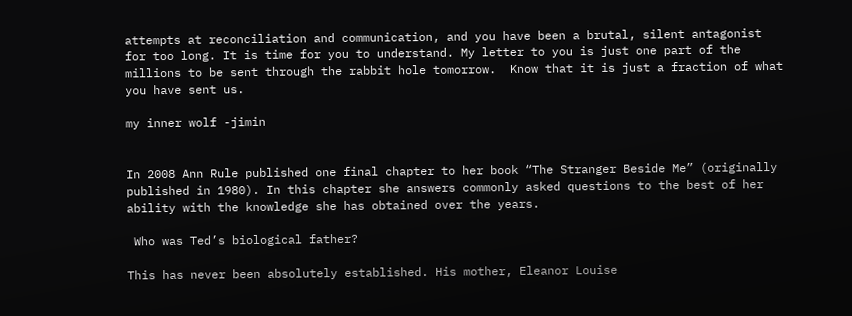attempts at reconciliation and communication, and you have been a brutal, silent antagonist for too long. It is time for you to understand. My letter to you is just one part of the millions to be sent through the rabbit hole tomorrow.  Know that it is just a fraction of what you have sent us.

my inner wolf -jimin


In 2008 Ann Rule published one final chapter to her book “The Stranger Beside Me” (originally published in 1980). In this chapter she answers commonly asked questions to the best of her ability with the knowledge she has obtained over the years.

 Who was Ted’s biological father?

This has never been absolutely established. His mother, Eleanor Louise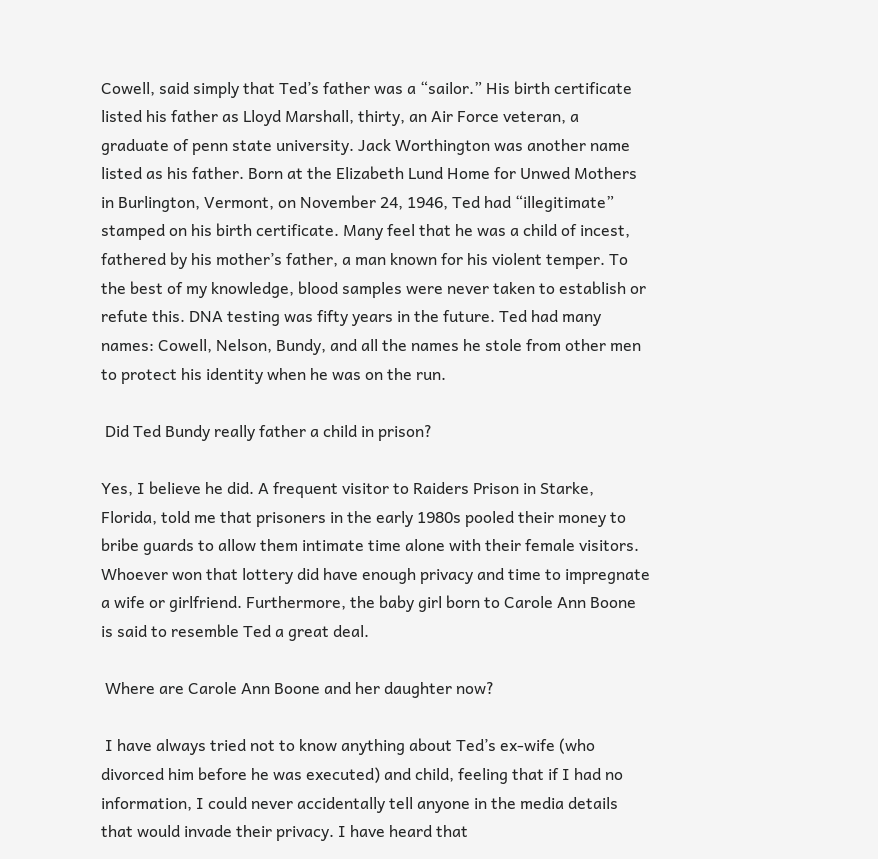Cowell, said simply that Ted’s father was a “sailor.” His birth certificate listed his father as Lloyd Marshall, thirty, an Air Force veteran, a graduate of penn state university. Jack Worthington was another name listed as his father. Born at the Elizabeth Lund Home for Unwed Mothers in Burlington, Vermont, on November 24, 1946, Ted had “illegitimate” stamped on his birth certificate. Many feel that he was a child of incest, fathered by his mother’s father, a man known for his violent temper. To the best of my knowledge, blood samples were never taken to establish or refute this. DNA testing was fifty years in the future. Ted had many names: Cowell, Nelson, Bundy, and all the names he stole from other men to protect his identity when he was on the run.

 Did Ted Bundy really father a child in prison?

Yes, I believe he did. A frequent visitor to Raiders Prison in Starke, Florida, told me that prisoners in the early 1980s pooled their money to bribe guards to allow them intimate time alone with their female visitors. Whoever won that lottery did have enough privacy and time to impregnate a wife or girlfriend. Furthermore, the baby girl born to Carole Ann Boone is said to resemble Ted a great deal.

 Where are Carole Ann Boone and her daughter now?

 I have always tried not to know anything about Ted’s ex-wife (who divorced him before he was executed) and child, feeling that if I had no information, I could never accidentally tell anyone in the media details that would invade their privacy. I have heard that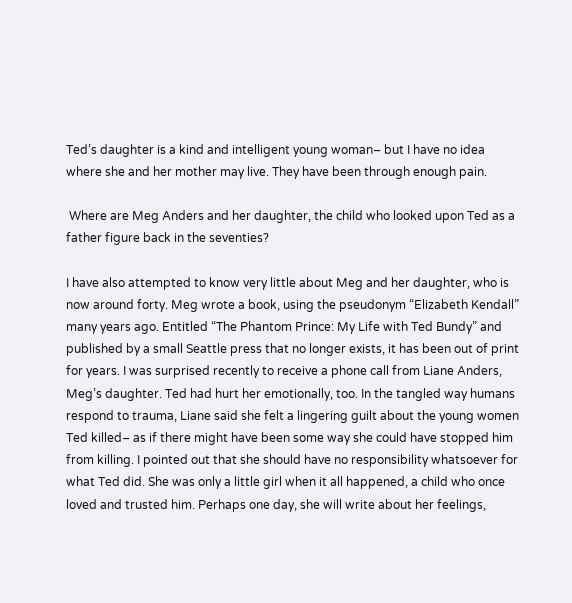Ted’s daughter is a kind and intelligent young woman– but I have no idea where she and her mother may live. They have been through enough pain.

 Where are Meg Anders and her daughter, the child who looked upon Ted as a father figure back in the seventies?

I have also attempted to know very little about Meg and her daughter, who is now around forty. Meg wrote a book, using the pseudonym “Elizabeth Kendall” many years ago. Entitled “The Phantom Prince: My Life with Ted Bundy” and published by a small Seattle press that no longer exists, it has been out of print for years. I was surprised recently to receive a phone call from Liane Anders, Meg’s daughter. Ted had hurt her emotionally, too. In the tangled way humans respond to trauma, Liane said she felt a lingering guilt about the young women Ted killed– as if there might have been some way she could have stopped him from killing. I pointed out that she should have no responsibility whatsoever for what Ted did. She was only a little girl when it all happened, a child who once loved and trusted him. Perhaps one day, she will write about her feelings,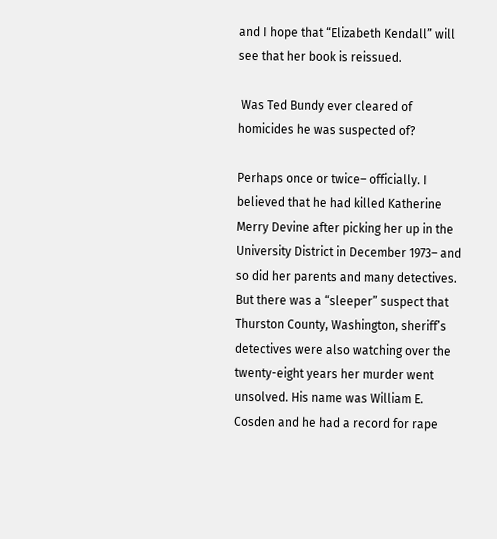and I hope that “Elizabeth Kendall” will see that her book is reissued.

 Was Ted Bundy ever cleared of homicides he was suspected of?

Perhaps once or twice– officially. I believed that he had killed Katherine Merry Devine after picking her up in the University District in December 1973– and so did her parents and many detectives. But there was a “sleeper” suspect that Thurston County, Washington, sheriff’s detectives were also watching over the twenty-eight years her murder went unsolved. His name was William E. Cosden and he had a record for rape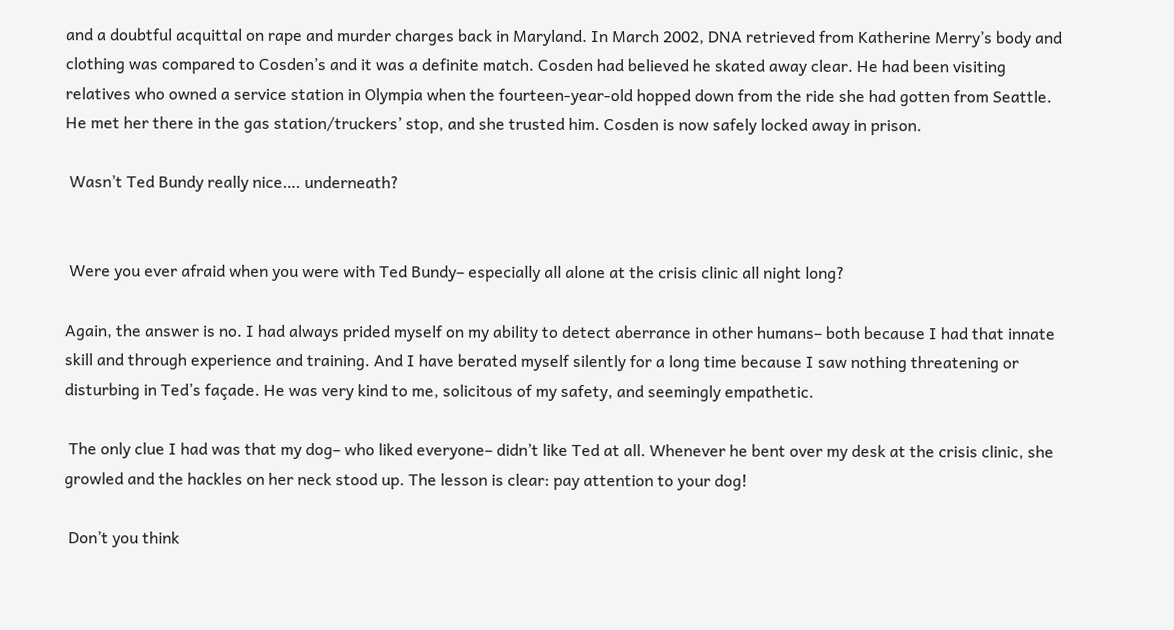and a doubtful acquittal on rape and murder charges back in Maryland. In March 2002, DNA retrieved from Katherine Merry’s body and clothing was compared to Cosden’s and it was a definite match. Cosden had believed he skated away clear. He had been visiting relatives who owned a service station in Olympia when the fourteen-year-old hopped down from the ride she had gotten from Seattle. He met her there in the gas station/truckers’ stop, and she trusted him. Cosden is now safely locked away in prison.

 Wasn’t Ted Bundy really nice…. underneath?


 Were you ever afraid when you were with Ted Bundy– especially all alone at the crisis clinic all night long?

Again, the answer is no. I had always prided myself on my ability to detect aberrance in other humans– both because I had that innate skill and through experience and training. And I have berated myself silently for a long time because I saw nothing threatening or disturbing in Ted’s façade. He was very kind to me, solicitous of my safety, and seemingly empathetic.

 The only clue I had was that my dog– who liked everyone– didn’t like Ted at all. Whenever he bent over my desk at the crisis clinic, she growled and the hackles on her neck stood up. The lesson is clear: pay attention to your dog!

 Don’t you think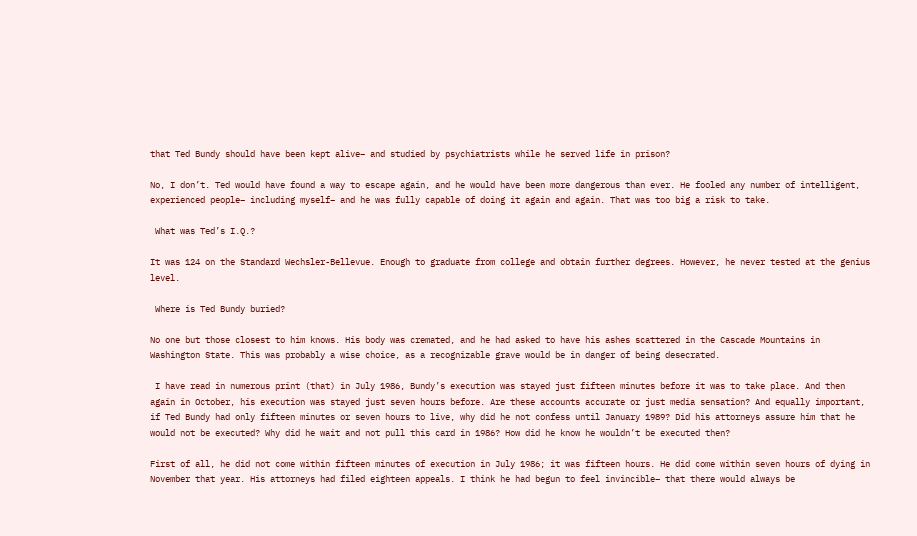that Ted Bundy should have been kept alive– and studied by psychiatrists while he served life in prison?

No, I don’t. Ted would have found a way to escape again, and he would have been more dangerous than ever. He fooled any number of intelligent, experienced people– including myself– and he was fully capable of doing it again and again. That was too big a risk to take.

 What was Ted’s I.Q.?

It was 124 on the Standard Wechsler-Bellevue. Enough to graduate from college and obtain further degrees. However, he never tested at the genius level.

 Where is Ted Bundy buried?

No one but those closest to him knows. His body was cremated, and he had asked to have his ashes scattered in the Cascade Mountains in Washington State. This was probably a wise choice, as a recognizable grave would be in danger of being desecrated.

 I have read in numerous print (that) in July 1986, Bundy’s execution was stayed just fifteen minutes before it was to take place. And then again in October, his execution was stayed just seven hours before. Are these accounts accurate or just media sensation? And equally important, if Ted Bundy had only fifteen minutes or seven hours to live, why did he not confess until January 1989? Did his attorneys assure him that he would not be executed? Why did he wait and not pull this card in 1986? How did he know he wouldn’t be executed then?

First of all, he did not come within fifteen minutes of execution in July 1986; it was fifteen hours. He did come within seven hours of dying in November that year. His attorneys had filed eighteen appeals. I think he had begun to feel invincible– that there would always be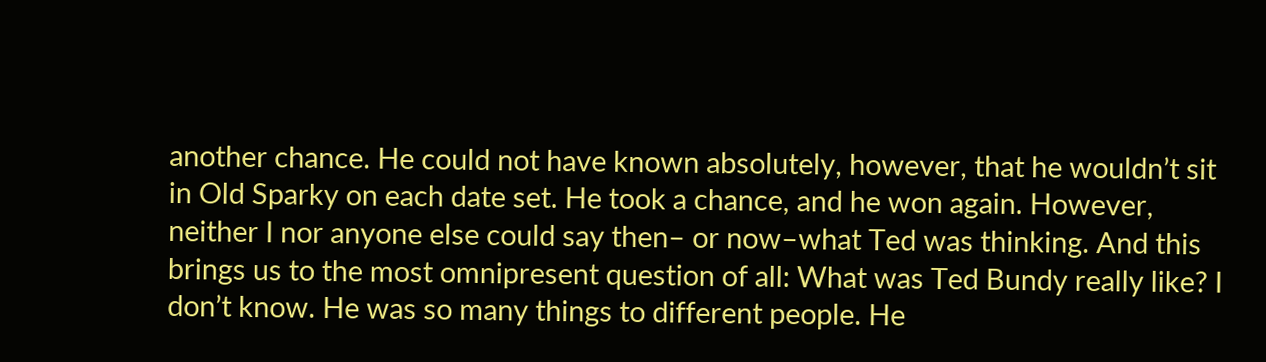another chance. He could not have known absolutely, however, that he wouldn’t sit in Old Sparky on each date set. He took a chance, and he won again. However, neither I nor anyone else could say then– or now–what Ted was thinking. And this brings us to the most omnipresent question of all: What was Ted Bundy really like? I don’t know. He was so many things to different people. He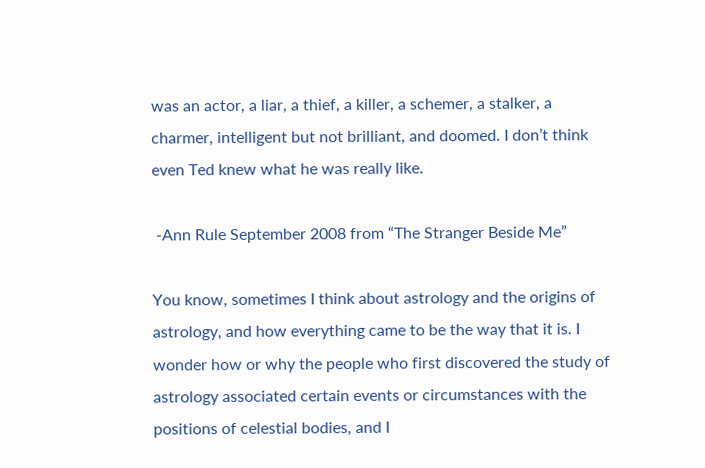was an actor, a liar, a thief, a killer, a schemer, a stalker, a charmer, intelligent but not brilliant, and doomed. I don’t think even Ted knew what he was really like.

 -Ann Rule September 2008 from “The Stranger Beside Me”

You know, sometimes I think about astrology and the origins of astrology, and how everything came to be the way that it is. I wonder how or why the people who first discovered the study of astrology associated certain events or circumstances with the positions of celestial bodies, and I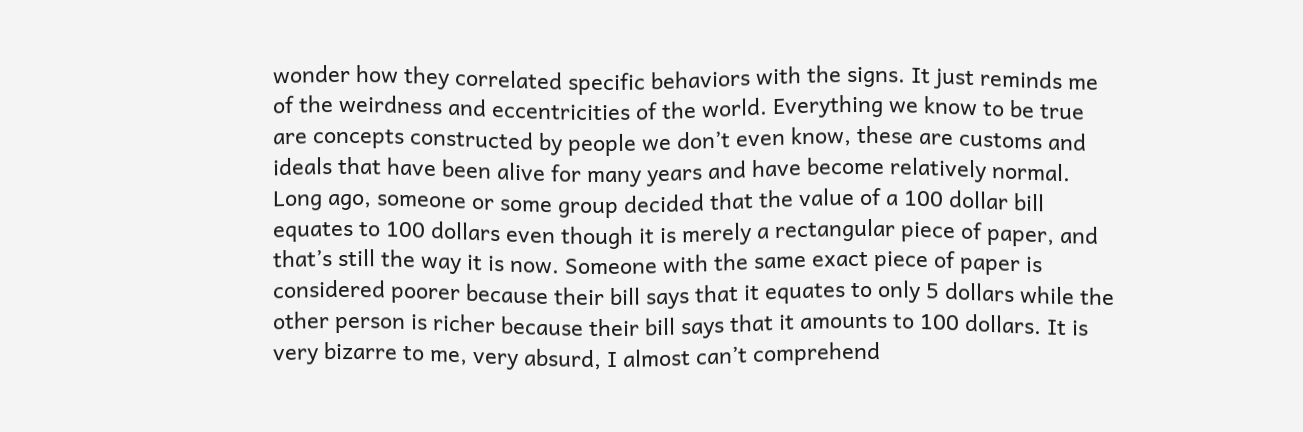wonder how they correlated specific behaviors with the signs. It just reminds me of the weirdness and eccentricities of the world. Everything we know to be true are concepts constructed by people we don’t even know, these are customs and ideals that have been alive for many years and have become relatively normal. Long ago, someone or some group decided that the value of a 100 dollar bill equates to 100 dollars even though it is merely a rectangular piece of paper, and that’s still the way it is now. Someone with the same exact piece of paper is considered poorer because their bill says that it equates to only 5 dollars while the other person is richer because their bill says that it amounts to 100 dollars. It is very bizarre to me, very absurd, I almost can’t comprehend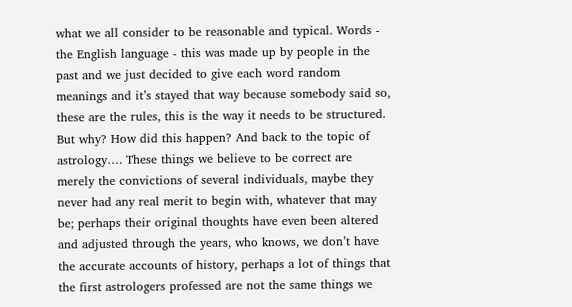what we all consider to be reasonable and typical. Words - the English language - this was made up by people in the past and we just decided to give each word random meanings and it’s stayed that way because somebody said so, these are the rules, this is the way it needs to be structured. But why? How did this happen? And back to the topic of astrology…. These things we believe to be correct are merely the convictions of several individuals, maybe they never had any real merit to begin with, whatever that may be; perhaps their original thoughts have even been altered and adjusted through the years, who knows, we don’t have the accurate accounts of history, perhaps a lot of things that the first astrologers professed are not the same things we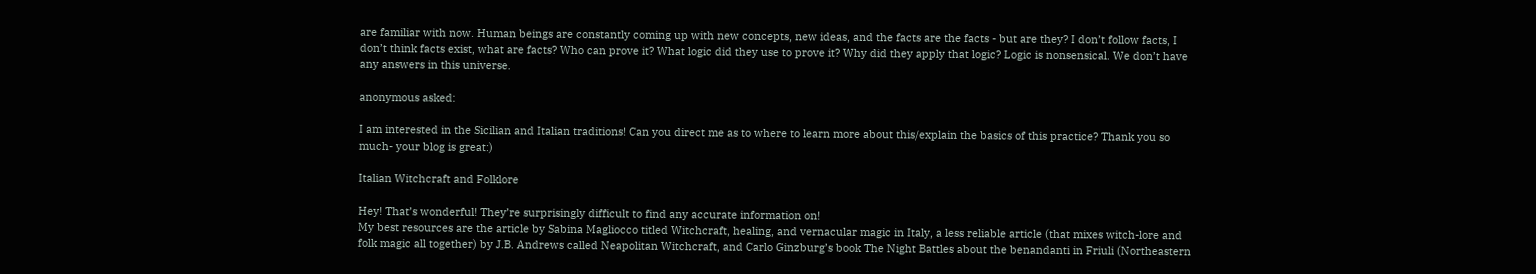are familiar with now. Human beings are constantly coming up with new concepts, new ideas, and the facts are the facts - but are they? I don’t follow facts, I don’t think facts exist, what are facts? Who can prove it? What logic did they use to prove it? Why did they apply that logic? Logic is nonsensical. We don’t have any answers in this universe.

anonymous asked:

I am interested in the Sicilian and Italian traditions! Can you direct me as to where to learn more about this/explain the basics of this practice? Thank you so much- your blog is great:)

Italian Witchcraft and Folklore

Hey! That’s wonderful! They’re surprisingly difficult to find any accurate information on!
My best resources are the article by Sabina Magliocco titled Witchcraft, healing, and vernacular magic in Italy, a less reliable article (that mixes witch-lore and folk magic all together) by J.B. Andrews called Neapolitan Witchcraft, and Carlo Ginzburg’s book The Night Battles about the benandanti in Friuli (Northeastern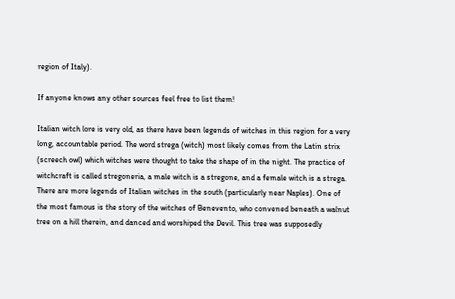region of Italy).

If anyone knows any other sources feel free to list them!

Italian witch lore is very old, as there have been legends of witches in this region for a very long, accountable period. The word strega (witch) most likely comes from the Latin strix (screech owl) which witches were thought to take the shape of in the night. The practice of witchcraft is called stregoneria, a male witch is a stregone, and a female witch is a strega.
There are more legends of Italian witches in the south (particularly near Naples). One of the most famous is the story of the witches of Benevento, who convened beneath a walnut tree on a hill therein, and danced and worshiped the Devil. This tree was supposedly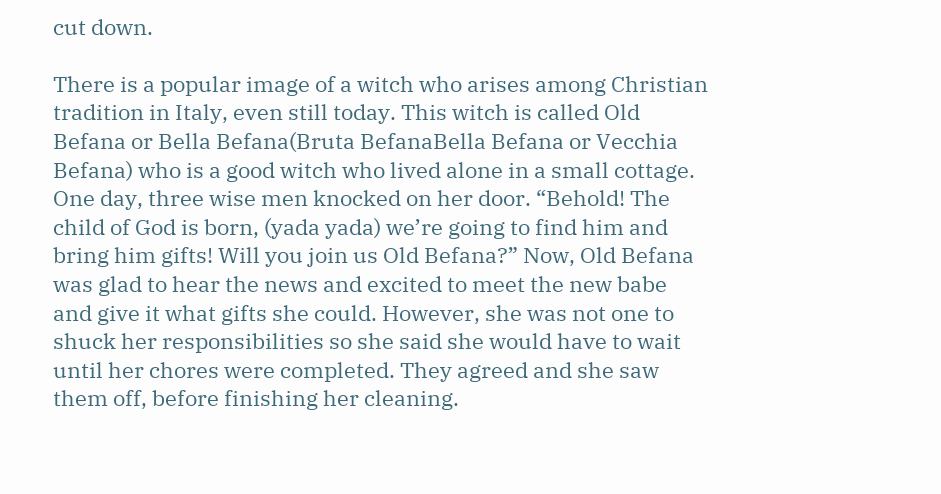cut down.

There is a popular image of a witch who arises among Christian tradition in Italy, even still today. This witch is called Old Befana or Bella Befana(Bruta BefanaBella Befana or Vecchia Befana) who is a good witch who lived alone in a small cottage. One day, three wise men knocked on her door. “Behold! The child of God is born, (yada yada) we’re going to find him and bring him gifts! Will you join us Old Befana?” Now, Old Befana was glad to hear the news and excited to meet the new babe and give it what gifts she could. However, she was not one to shuck her responsibilities so she said she would have to wait until her chores were completed. They agreed and she saw them off, before finishing her cleaning.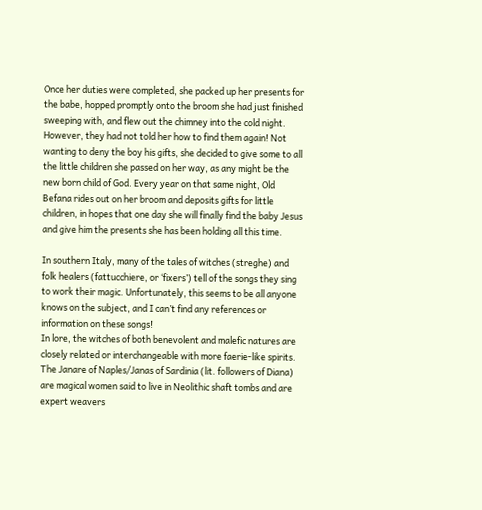Once her duties were completed, she packed up her presents for the babe, hopped promptly onto the broom she had just finished sweeping with, and flew out the chimney into the cold night. However, they had not told her how to find them again! Not wanting to deny the boy his gifts, she decided to give some to all the little children she passed on her way, as any might be the new born child of God. Every year on that same night, Old Befana rides out on her broom and deposits gifts for little children, in hopes that one day she will finally find the baby Jesus and give him the presents she has been holding all this time.

In southern Italy, many of the tales of witches (streghe) and folk healers (fattucchiere, or ‘fixers’) tell of the songs they sing to work their magic. Unfortunately, this seems to be all anyone knows on the subject, and I can’t find any references or information on these songs!
In lore, the witches of both benevolent and malefic natures are closely related or interchangeable with more faerie-like spirits. The Janare of Naples/Janas of Sardinia (lit. followers of Diana) are magical women said to live in Neolithic shaft tombs and are expert weavers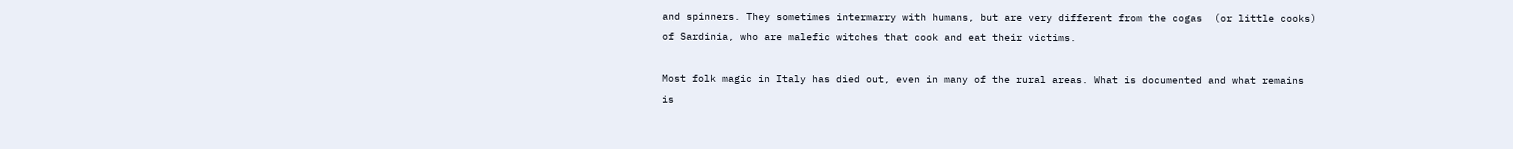and spinners. They sometimes intermarry with humans, but are very different from the cogas  (or little cooks) of Sardinia, who are malefic witches that cook and eat their victims.

Most folk magic in Italy has died out, even in many of the rural areas. What is documented and what remains is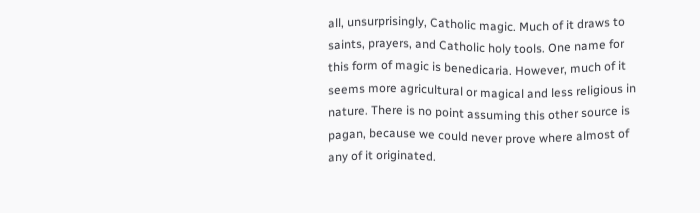all, unsurprisingly, Catholic magic. Much of it draws to saints, prayers, and Catholic holy tools. One name for this form of magic is benedicaria. However, much of it seems more agricultural or magical and less religious in nature. There is no point assuming this other source is pagan, because we could never prove where almost of any of it originated.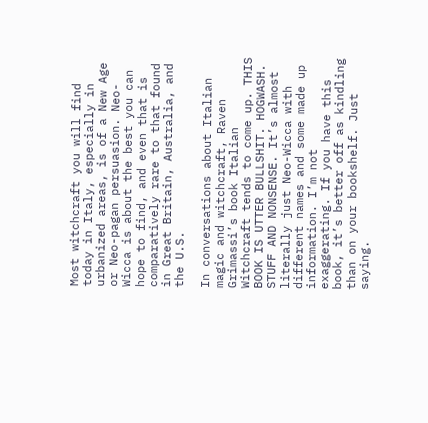Most witchcraft you will find today in Italy, especially in urbanized areas, is of a New Age or Neo-pagan persuasion. Neo-Wicca is about the best you can hope to find, and even that is comparatively rare to that found in Great Britain, Australia, and the U.S.

In conversations about Italian magic and witchcraft, Raven Grimassi’s book Italian Witchcraft tends to come up. THIS BOOK IS UTTER BULLSHIT. HOGWASH. STUFF AND NONSENSE. It’s almost literally just Neo-Wicca with different names and some made up information. I’m not exaggerating. If you have this book, it’s better off as kindling than on your bookshelf. Just saying.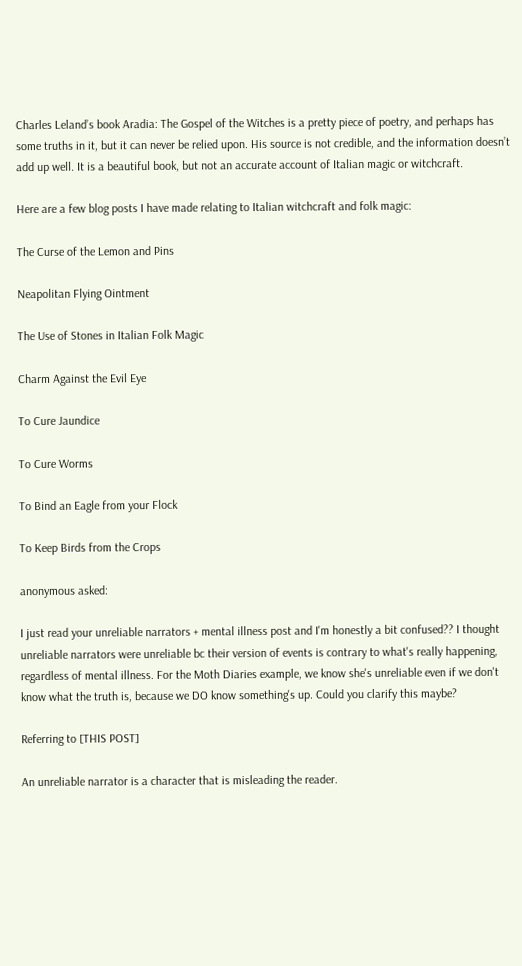Charles Leland’s book Aradia: The Gospel of the Witches is a pretty piece of poetry, and perhaps has some truths in it, but it can never be relied upon. His source is not credible, and the information doesn’t add up well. It is a beautiful book, but not an accurate account of Italian magic or witchcraft.

Here are a few blog posts I have made relating to Italian witchcraft and folk magic:

The Curse of the Lemon and Pins

Neapolitan Flying Ointment

The Use of Stones in Italian Folk Magic

Charm Against the Evil Eye

To Cure Jaundice

To Cure Worms

To Bind an Eagle from your Flock

To Keep Birds from the Crops

anonymous asked:

I just read your unreliable narrators + mental illness post and I'm honestly a bit confused?? I thought unreliable narrators were unreliable bc their version of events is contrary to what's really happening, regardless of mental illness. For the Moth Diaries example, we know she's unreliable even if we don't know what the truth is, because we DO know something's up. Could you clarify this maybe?

Referring to [THIS POST]

An unreliable narrator is a character that is misleading the reader.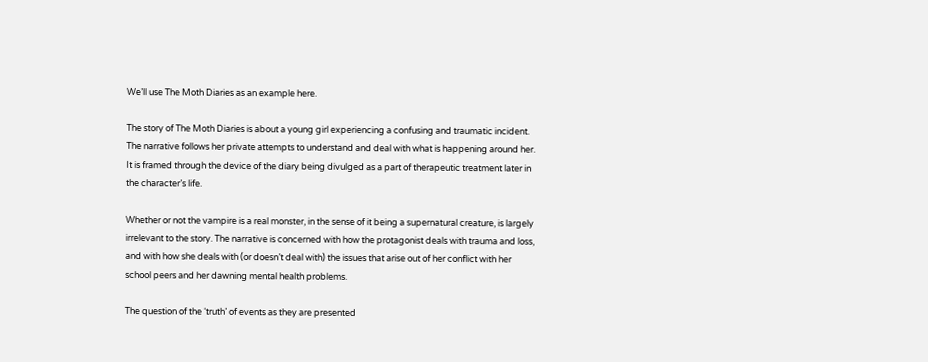We’ll use The Moth Diaries as an example here.

The story of The Moth Diaries is about a young girl experiencing a confusing and traumatic incident. The narrative follows her private attempts to understand and deal with what is happening around her. It is framed through the device of the diary being divulged as a part of therapeutic treatment later in the character’s life.

Whether or not the vampire is a real monster, in the sense of it being a supernatural creature, is largely irrelevant to the story. The narrative is concerned with how the protagonist deals with trauma and loss, and with how she deals with (or doesn’t deal with) the issues that arise out of her conflict with her school peers and her dawning mental health problems.

The question of the ‘truth’ of events as they are presented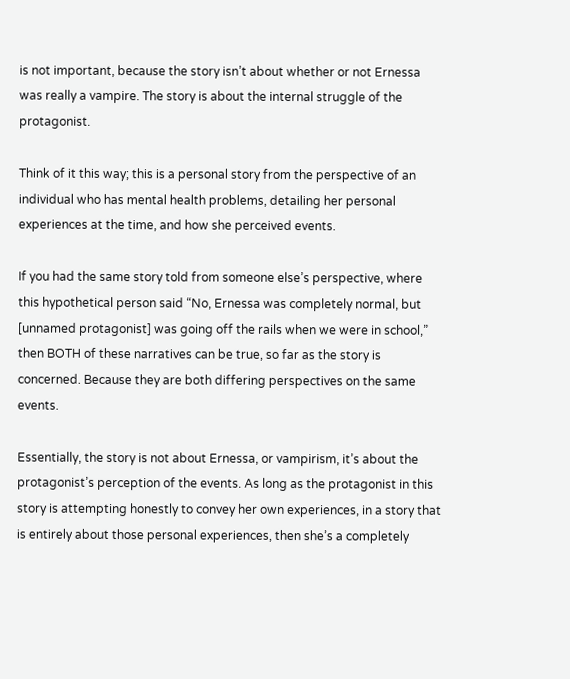is not important, because the story isn’t about whether or not Ernessa was really a vampire. The story is about the internal struggle of the protagonist.

Think of it this way; this is a personal story from the perspective of an individual who has mental health problems, detailing her personal experiences at the time, and how she perceived events.

If you had the same story told from someone else’s perspective, where this hypothetical person said “No, Ernessa was completely normal, but [unnamed protagonist] was going off the rails when we were in school,” then BOTH of these narratives can be true, so far as the story is concerned. Because they are both differing perspectives on the same events.

Essentially, the story is not about Ernessa, or vampirism, it’s about the protagonist’s perception of the events. As long as the protagonist in this story is attempting honestly to convey her own experiences, in a story that is entirely about those personal experiences, then she’s a completely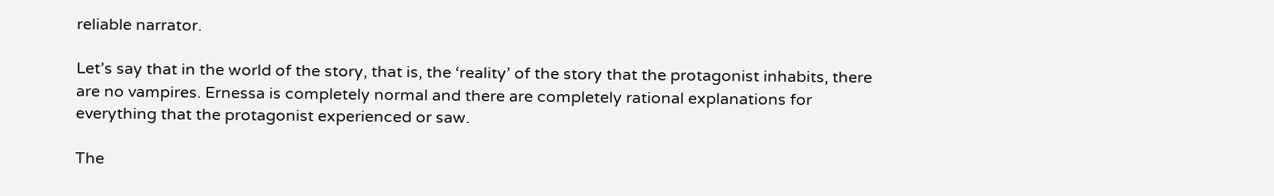reliable narrator.

Let’s say that in the world of the story, that is, the ‘reality’ of the story that the protagonist inhabits, there are no vampires. Ernessa is completely normal and there are completely rational explanations for everything that the protagonist experienced or saw.

The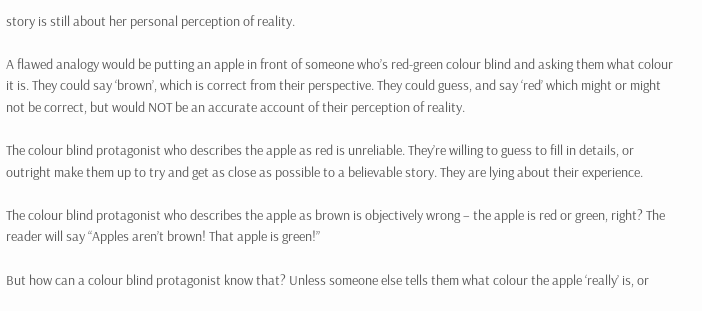story is still about her personal perception of reality.

A flawed analogy would be putting an apple in front of someone who’s red-green colour blind and asking them what colour it is. They could say ‘brown’, which is correct from their perspective. They could guess, and say ‘red’ which might or might not be correct, but would NOT be an accurate account of their perception of reality.

The colour blind protagonist who describes the apple as red is unreliable. They’re willing to guess to fill in details, or outright make them up to try and get as close as possible to a believable story. They are lying about their experience.

The colour blind protagonist who describes the apple as brown is objectively wrong – the apple is red or green, right? The reader will say “Apples aren’t brown! That apple is green!”

But how can a colour blind protagonist know that? Unless someone else tells them what colour the apple ‘really’ is, or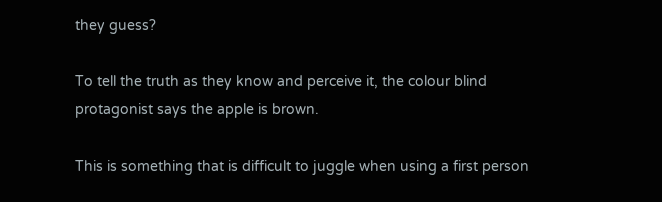they guess?

To tell the truth as they know and perceive it, the colour blind protagonist says the apple is brown.

This is something that is difficult to juggle when using a first person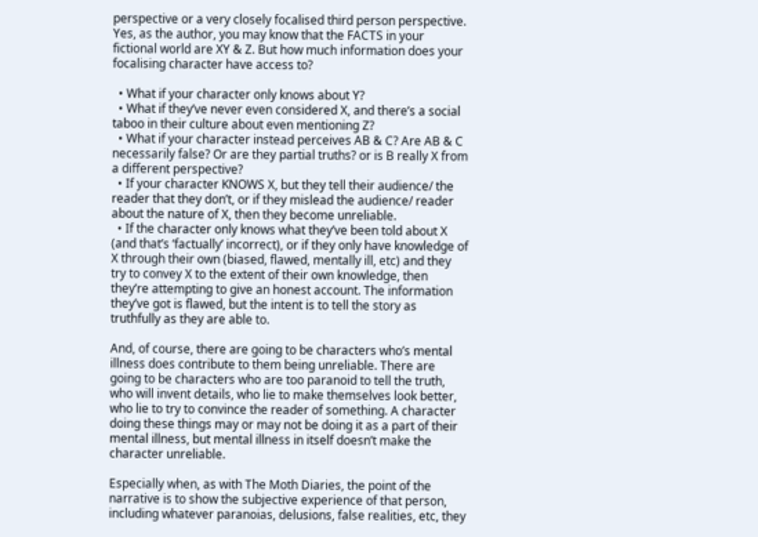perspective or a very closely focalised third person perspective. Yes, as the author, you may know that the FACTS in your fictional world are XY & Z. But how much information does your focalising character have access to?

  • What if your character only knows about Y?
  • What if they’ve never even considered X, and there’s a social taboo in their culture about even mentioning Z?
  • What if your character instead perceives AB & C? Are AB & C necessarily false? Or are they partial truths? or is B really X from a different perspective?
  • If your character KNOWS X, but they tell their audience/ the reader that they don’t, or if they mislead the audience/ reader about the nature of X, then they become unreliable.
  • If the character only knows what they’ve been told about X (and that’s ‘factually’ incorrect), or if they only have knowledge of X through their own (biased, flawed, mentally ill, etc) and they try to convey X to the extent of their own knowledge, then they’re attempting to give an honest account. The information they’ve got is flawed, but the intent is to tell the story as truthfully as they are able to.

And, of course, there are going to be characters who’s mental illness does contribute to them being unreliable. There are going to be characters who are too paranoid to tell the truth, who will invent details, who lie to make themselves look better, who lie to try to convince the reader of something. A character doing these things may or may not be doing it as a part of their mental illness, but mental illness in itself doesn’t make the character unreliable.

Especially when, as with The Moth Diaries, the point of the narrative is to show the subjective experience of that person, including whatever paranoias, delusions, false realities, etc, they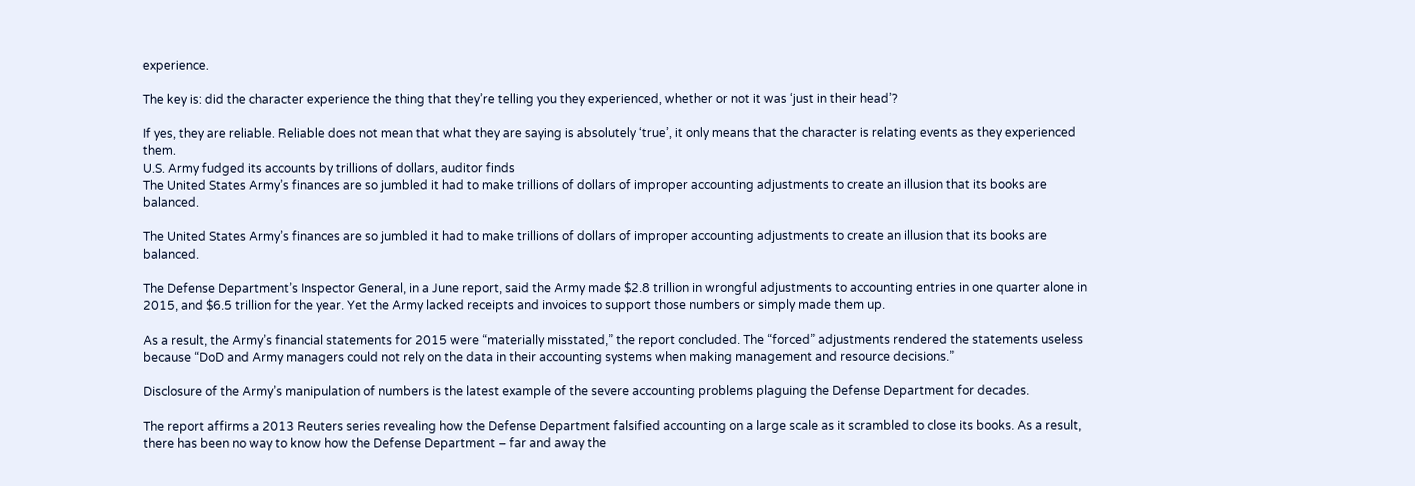experience.

The key is: did the character experience the thing that they’re telling you they experienced, whether or not it was ‘just in their head’?

If yes, they are reliable. Reliable does not mean that what they are saying is absolutely ‘true’, it only means that the character is relating events as they experienced them.
U.S. Army fudged its accounts by trillions of dollars, auditor finds
The United States Army’s finances are so jumbled it had to make trillions of dollars of improper accounting adjustments to create an illusion that its books are balanced.

The United States Army’s finances are so jumbled it had to make trillions of dollars of improper accounting adjustments to create an illusion that its books are balanced.

The Defense Department’s Inspector General, in a June report, said the Army made $2.8 trillion in wrongful adjustments to accounting entries in one quarter alone in 2015, and $6.5 trillion for the year. Yet the Army lacked receipts and invoices to support those numbers or simply made them up.

As a result, the Army’s financial statements for 2015 were “materially misstated,” the report concluded. The “forced” adjustments rendered the statements useless because “DoD and Army managers could not rely on the data in their accounting systems when making management and resource decisions.”

Disclosure of the Army’s manipulation of numbers is the latest example of the severe accounting problems plaguing the Defense Department for decades.

The report affirms a 2013 Reuters series revealing how the Defense Department falsified accounting on a large scale as it scrambled to close its books. As a result, there has been no way to know how the Defense Department – far and away the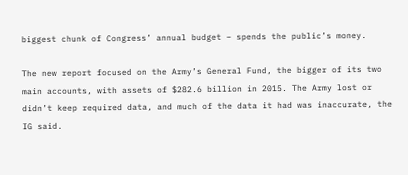biggest chunk of Congress’ annual budget – spends the public’s money.

The new report focused on the Army’s General Fund, the bigger of its two main accounts, with assets of $282.6 billion in 2015. The Army lost or didn’t keep required data, and much of the data it had was inaccurate, the IG said.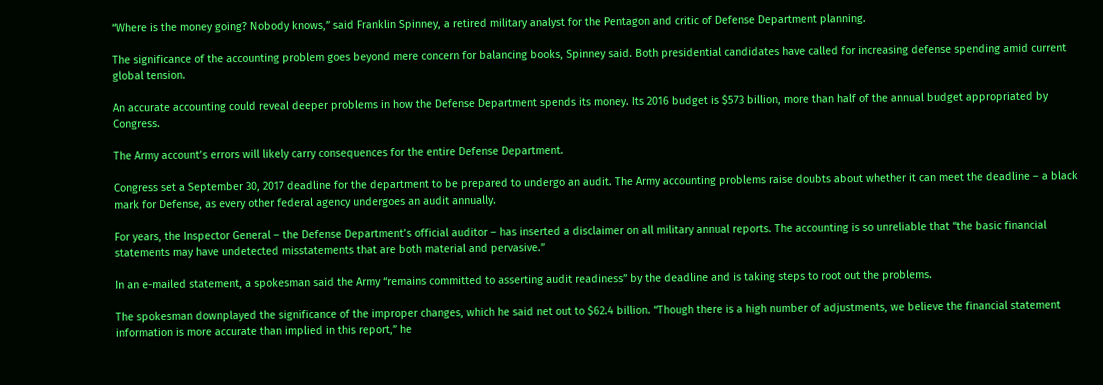“Where is the money going? Nobody knows,” said Franklin Spinney, a retired military analyst for the Pentagon and critic of Defense Department planning.

The significance of the accounting problem goes beyond mere concern for balancing books, Spinney said. Both presidential candidates have called for increasing defense spending amid current global tension.

An accurate accounting could reveal deeper problems in how the Defense Department spends its money. Its 2016 budget is $573 billion, more than half of the annual budget appropriated by Congress.

The Army account’s errors will likely carry consequences for the entire Defense Department.

Congress set a September 30, 2017 deadline for the department to be prepared to undergo an audit. The Army accounting problems raise doubts about whether it can meet the deadline – a black mark for Defense, as every other federal agency undergoes an audit annually.

For years, the Inspector General – the Defense Department’s official auditor – has inserted a disclaimer on all military annual reports. The accounting is so unreliable that “the basic financial statements may have undetected misstatements that are both material and pervasive.”

In an e-mailed statement, a spokesman said the Army “remains committed to asserting audit readiness” by the deadline and is taking steps to root out the problems.

The spokesman downplayed the significance of the improper changes, which he said net out to $62.4 billion. “Though there is a high number of adjustments, we believe the financial statement information is more accurate than implied in this report,” he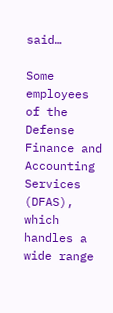said…

Some employees of the Defense Finance and Accounting Services (DFAS), which handles a wide range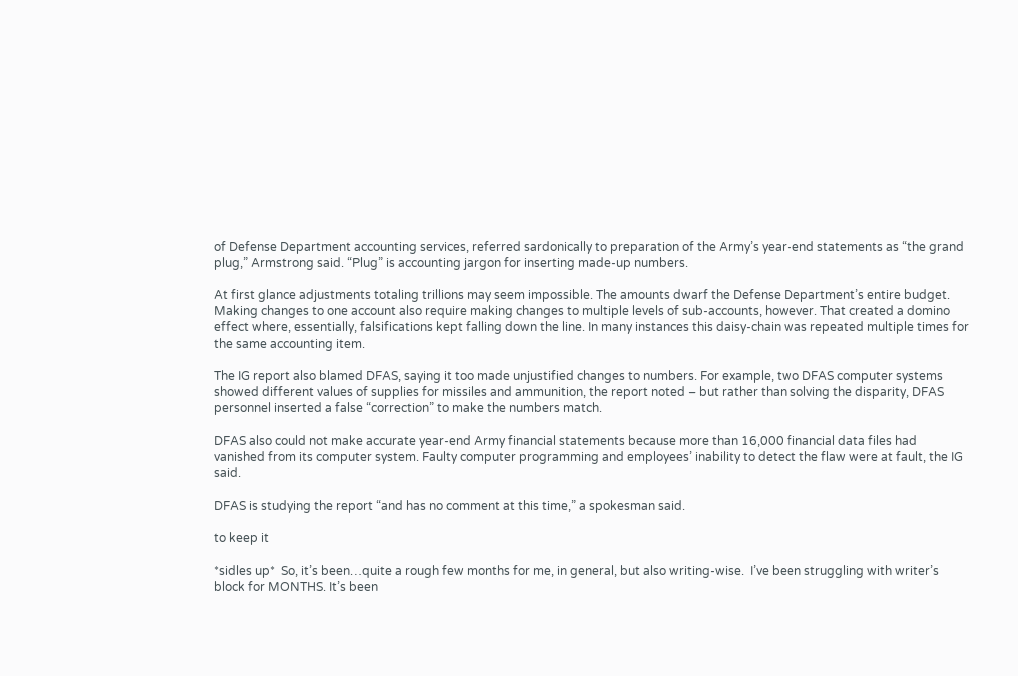of Defense Department accounting services, referred sardonically to preparation of the Army’s year-end statements as “the grand plug,” Armstrong said. “Plug” is accounting jargon for inserting made-up numbers.

At first glance adjustments totaling trillions may seem impossible. The amounts dwarf the Defense Department’s entire budget. Making changes to one account also require making changes to multiple levels of sub-accounts, however. That created a domino effect where, essentially, falsifications kept falling down the line. In many instances this daisy-chain was repeated multiple times for the same accounting item.

The IG report also blamed DFAS, saying it too made unjustified changes to numbers. For example, two DFAS computer systems showed different values of supplies for missiles and ammunition, the report noted – but rather than solving the disparity, DFAS personnel inserted a false “correction” to make the numbers match.

DFAS also could not make accurate year-end Army financial statements because more than 16,000 financial data files had vanished from its computer system. Faulty computer programming and employees’ inability to detect the flaw were at fault, the IG said.

DFAS is studying the report “and has no comment at this time,” a spokesman said.

to keep it

*sidles up*  So, it’s been…quite a rough few months for me, in general, but also writing-wise.  I’ve been struggling with writer’s block for MONTHS. It’s been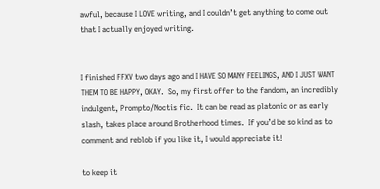awful, because I LOVE writing, and I couldn’t get anything to come out that I actually enjoyed writing.


I finished FFXV two days ago and I HAVE SO MANY FEELINGS, AND I JUST WANT THEM TO BE HAPPY, OKAY.  So, my first offer to the fandom, an incredibly indulgent, Prompto/Noctis fic.  It can be read as platonic or as early slash, takes place around Brotherhood times.  If you’d be so kind as to comment and reblob if you like it, I would appreciate it!

to keep it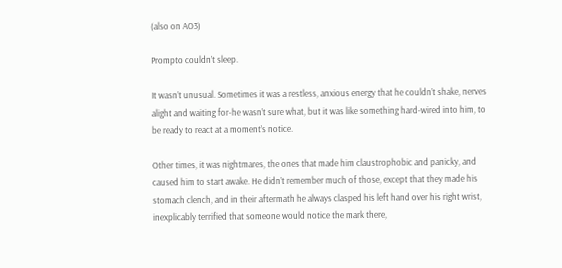(also on AO3)

Prompto couldn’t sleep.

It wasn’t unusual. Sometimes it was a restless, anxious energy that he couldn’t shake, nerves alight and waiting for-he wasn’t sure what, but it was like something hard-wired into him, to be ready to react at a moment’s notice.

Other times, it was nightmares, the ones that made him claustrophobic and panicky, and caused him to start awake. He didn’t remember much of those, except that they made his stomach clench, and in their aftermath he always clasped his left hand over his right wrist, inexplicably terrified that someone would notice the mark there,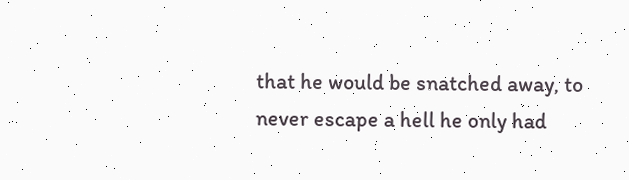that he would be snatched away, to never escape a hell he only had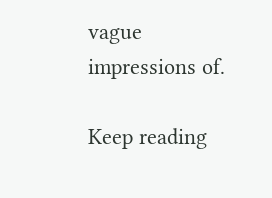vague impressions of.

Keep reading